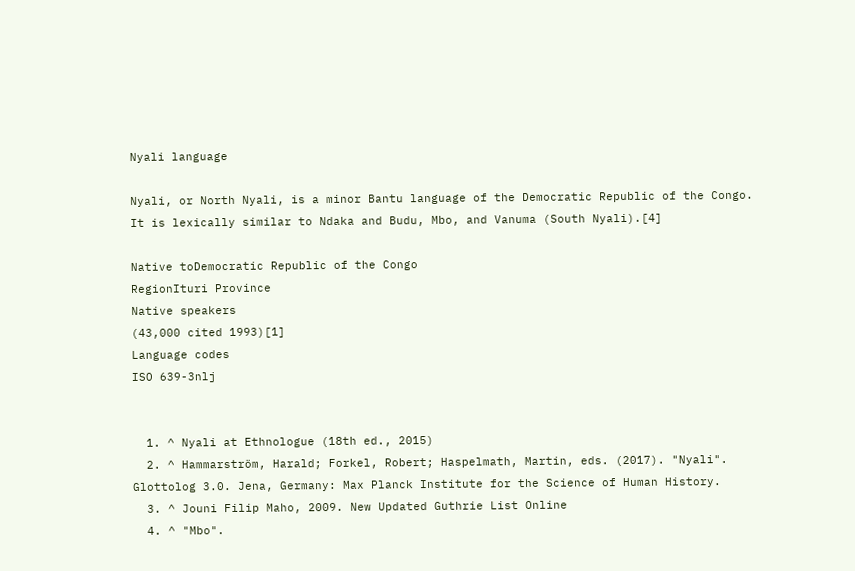Nyali language

Nyali, or North Nyali, is a minor Bantu language of the Democratic Republic of the Congo. It is lexically similar to Ndaka and Budu, Mbo, and Vanuma (South Nyali).[4]

Native toDemocratic Republic of the Congo
RegionIturi Province
Native speakers
(43,000 cited 1993)[1]
Language codes
ISO 639-3nlj


  1. ^ Nyali at Ethnologue (18th ed., 2015)
  2. ^ Hammarström, Harald; Forkel, Robert; Haspelmath, Martin, eds. (2017). "Nyali". Glottolog 3.0. Jena, Germany: Max Planck Institute for the Science of Human History.
  3. ^ Jouni Filip Maho, 2009. New Updated Guthrie List Online
  4. ^ "Mbo".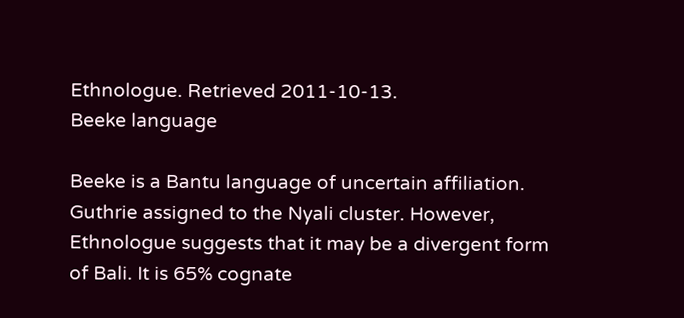Ethnologue. Retrieved 2011-10-13.
Beeke language

Beeke is a Bantu language of uncertain affiliation. Guthrie assigned to the Nyali cluster. However, Ethnologue suggests that it may be a divergent form of Bali. It is 65% cognate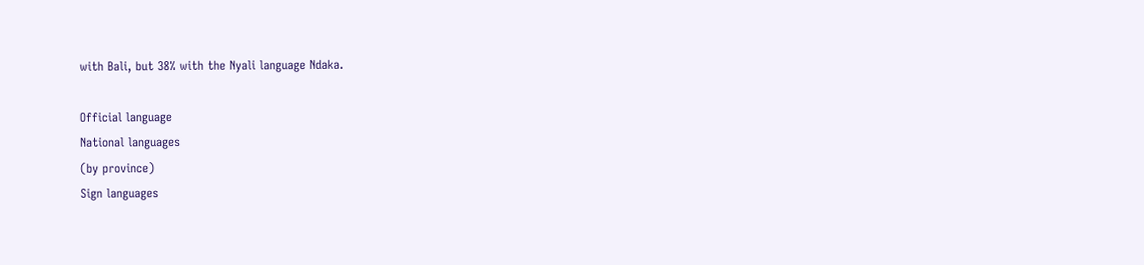with Bali, but 38% with the Nyali language Ndaka.

Official language
National languages
(by province)
Sign languages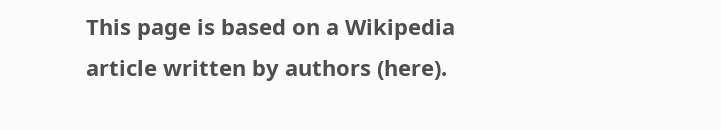This page is based on a Wikipedia article written by authors (here).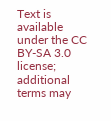Text is available under the CC BY-SA 3.0 license; additional terms may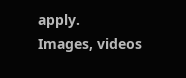apply.
Images, videos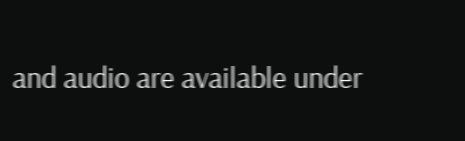and audio are available under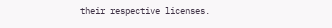their respective licenses.